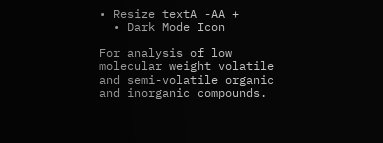• Resize textA -AA +
  • Dark Mode Icon

For analysis of low molecular weight volatile and semi-volatile organic and inorganic compounds.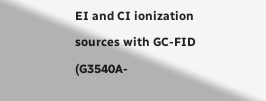EI and CI ionization sources with GC-FID (G3540A-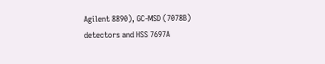Agilent 8890), GC-MSD (7078B) detectors and HSS 7697A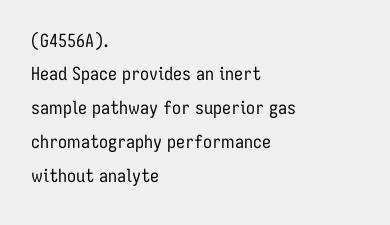(G4556A).
Head Space provides an inert sample pathway for superior gas chromatography performance without analyte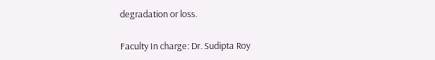degradation or loss.

Faculty In charge: Dr. Sudipta Roy